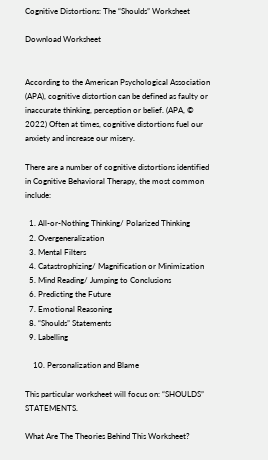Cognitive Distortions: The “Shoulds” Worksheet

Download Worksheet


According to the American Psychological Association (APA), cognitive distortion can be defined as faulty or inaccurate thinking, perception or belief. (APA, © 2022) Often at times, cognitive distortions fuel our anxiety and increase our misery.

There are a number of cognitive distortions identified in Cognitive Behavioral Therapy, the most common include:

  1. All-or-Nothing Thinking/ Polarized Thinking
  2. Overgeneralization
  3. Mental Filters
  4. Catastrophizing/ Magnification or Minimization
  5. Mind Reading/ Jumping to Conclusions
  6. Predicting the Future
  7. Emotional Reasoning
  8. “Shoulds” Statements
  9. Labelling

    10. Personalization and Blame

This particular worksheet will focus on: “SHOULDS” STATEMENTS.

What Are The Theories Behind This Worksheet?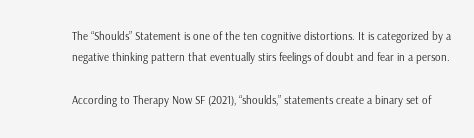The “Shoulds” Statement is one of the ten cognitive distortions. It is categorized by a negative thinking pattern that eventually stirs feelings of doubt and fear in a person.

According to Therapy Now SF (2021), “shoulds,” statements create a binary set of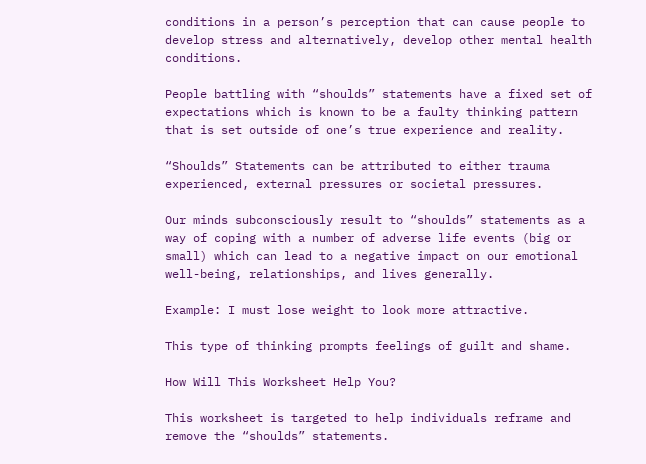conditions in a person’s perception that can cause people to develop stress and alternatively, develop other mental health conditions.

People battling with “shoulds” statements have a fixed set of expectations which is known to be a faulty thinking pattern that is set outside of one’s true experience and reality.

“Shoulds” Statements can be attributed to either trauma experienced, external pressures or societal pressures.

Our minds subconsciously result to “shoulds” statements as a way of coping with a number of adverse life events (big or small) which can lead to a negative impact on our emotional well-being, relationships, and lives generally.

Example: I must lose weight to look more attractive.

This type of thinking prompts feelings of guilt and shame.

How Will This Worksheet Help You?

This worksheet is targeted to help individuals reframe and remove the “shoulds” statements.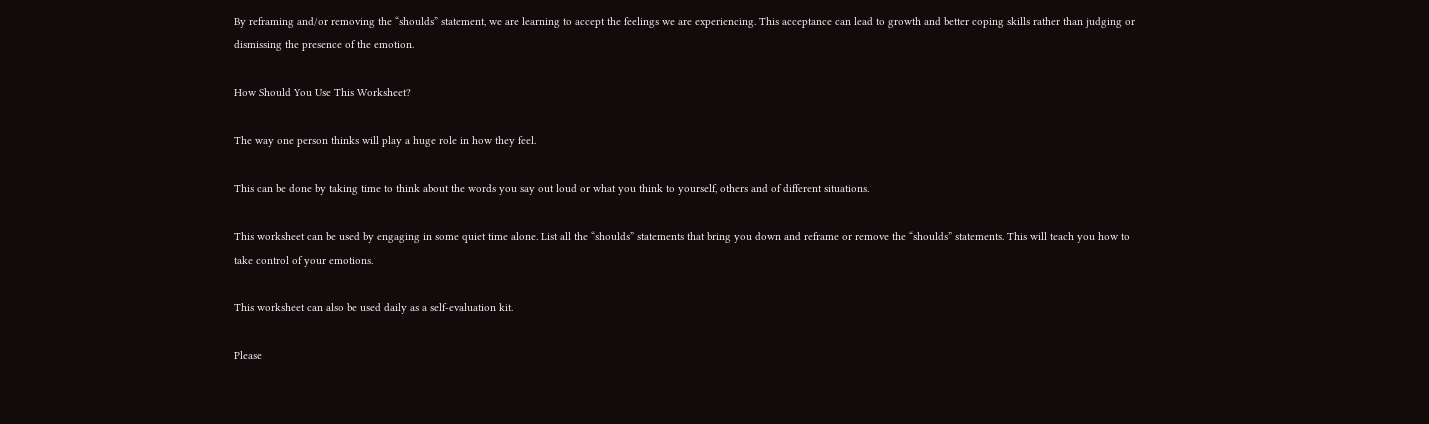By reframing and/or removing the “shoulds” statement, we are learning to accept the feelings we are experiencing. This acceptance can lead to growth and better coping skills rather than judging or dismissing the presence of the emotion.

How Should You Use This Worksheet?

The way one person thinks will play a huge role in how they feel.

This can be done by taking time to think about the words you say out loud or what you think to yourself, others and of different situations.

This worksheet can be used by engaging in some quiet time alone. List all the “shoulds” statements that bring you down and reframe or remove the “shoulds” statements. This will teach you how to take control of your emotions.

This worksheet can also be used daily as a self-evaluation kit.

Please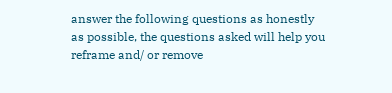answer the following questions as honestly as possible, the questions asked will help you reframe and/ or remove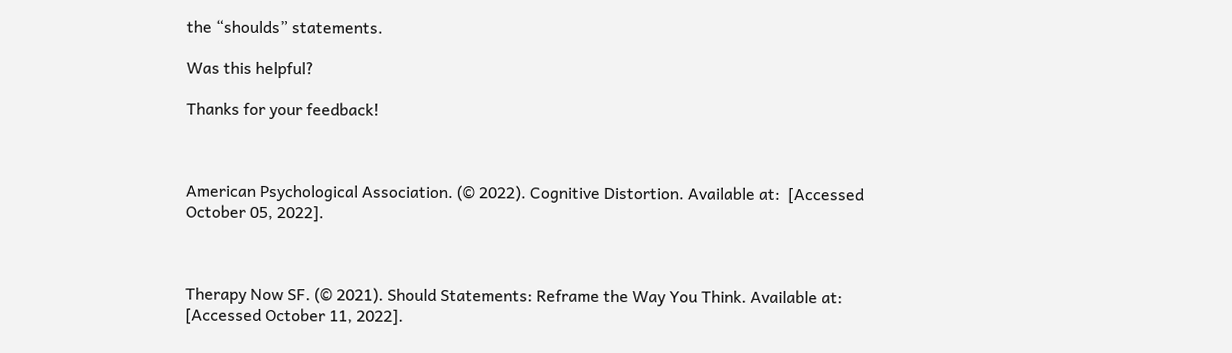the “shoulds” statements.

Was this helpful?

Thanks for your feedback!



American Psychological Association. (© 2022). Cognitive Distortion. Available at:  [Accessed October 05, 2022].



Therapy Now SF. (© 2021). Should Statements: Reframe the Way You Think. Available at: [Accessed October 11, 2022].